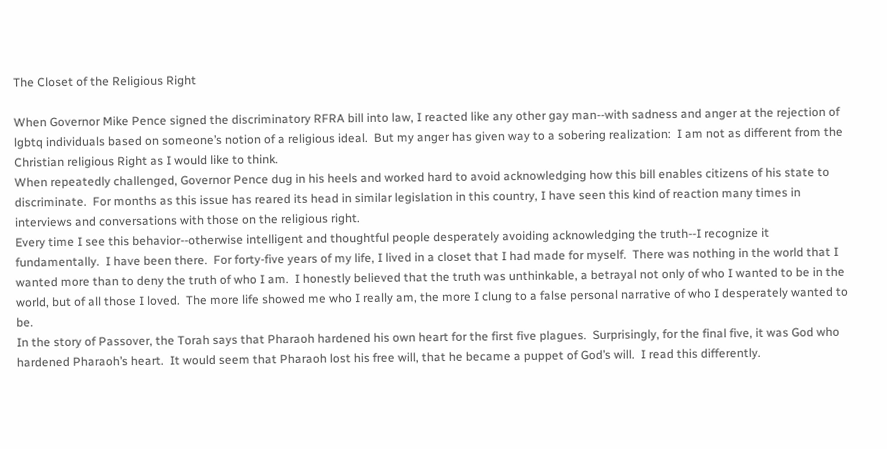The Closet of the Religious Right

When Governor Mike Pence signed the discriminatory RFRA bill into law, I reacted like any other gay man--with sadness and anger at the rejection of lgbtq individuals based on someone’s notion of a religious ideal.  But my anger has given way to a sobering realization:  I am not as different from the Christian religious Right as I would like to think.
When repeatedly challenged, Governor Pence dug in his heels and worked hard to avoid acknowledging how this bill enables citizens of his state to discriminate.  For months as this issue has reared its head in similar legislation in this country, I have seen this kind of reaction many times in interviews and conversations with those on the religious right.
Every time I see this behavior--otherwise intelligent and thoughtful people desperately avoiding acknowledging the truth--I recognize it fundamentally.  I have been there.  For forty-five years of my life, I lived in a closet that I had made for myself.  There was nothing in the world that I wanted more than to deny the truth of who I am.  I honestly believed that the truth was unthinkable, a betrayal not only of who I wanted to be in the world, but of all those I loved.  The more life showed me who I really am, the more I clung to a false personal narrative of who I desperately wanted to be.
In the story of Passover, the Torah says that Pharaoh hardened his own heart for the first five plagues.  Surprisingly, for the final five, it was God who hardened Pharaoh’s heart.  It would seem that Pharaoh lost his free will, that he became a puppet of God’s will.  I read this differently.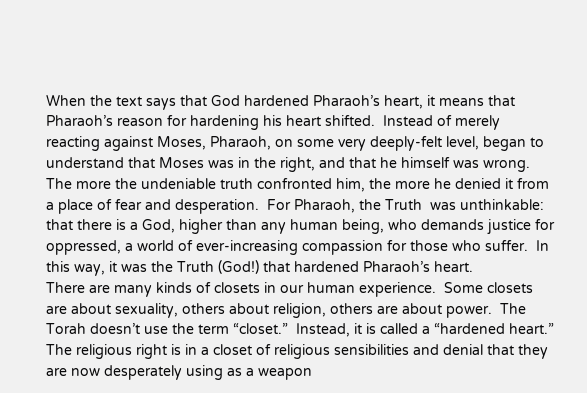When the text says that God hardened Pharaoh’s heart, it means that Pharaoh’s reason for hardening his heart shifted.  Instead of merely reacting against Moses, Pharaoh, on some very deeply-felt level, began to understand that Moses was in the right, and that he himself was wrong.  The more the undeniable truth confronted him, the more he denied it from a place of fear and desperation.  For Pharaoh, the Truth  was unthinkable: that there is a God, higher than any human being, who demands justice for oppressed, a world of ever-increasing compassion for those who suffer.  In this way, it was the Truth (God!) that hardened Pharaoh’s heart.
There are many kinds of closets in our human experience.  Some closets are about sexuality, others about religion, others are about power.  The Torah doesn’t use the term “closet.”  Instead, it is called a “hardened heart.”  The religious right is in a closet of religious sensibilities and denial that they are now desperately using as a weapon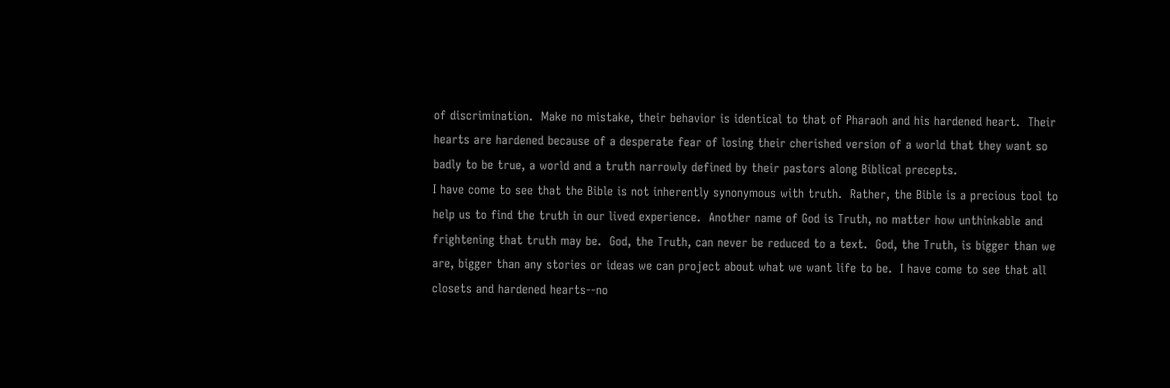of discrimination.  Make no mistake, their behavior is identical to that of Pharaoh and his hardened heart.  Their hearts are hardened because of a desperate fear of losing their cherished version of a world that they want so badly to be true, a world and a truth narrowly defined by their pastors along Biblical precepts.
I have come to see that the Bible is not inherently synonymous with truth.  Rather, the Bible is a precious tool to help us to find the truth in our lived experience.  Another name of God is Truth, no matter how unthinkable and frightening that truth may be.  God, the Truth, can never be reduced to a text.  God, the Truth, is bigger than we are, bigger than any stories or ideas we can project about what we want life to be.  I have come to see that all closets and hardened hearts--no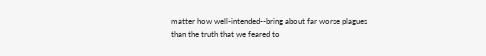matter how well-intended--bring about far worse plagues than the truth that we feared to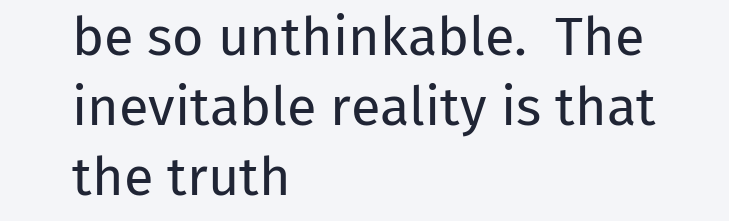be so unthinkable.  The inevitable reality is that the truth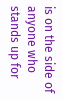is on the side of anyone who stands up for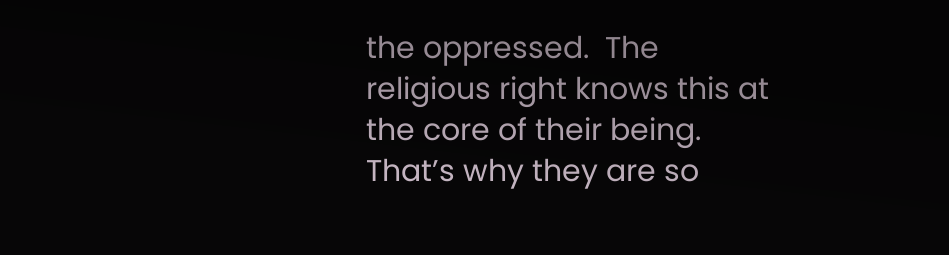the oppressed.  The religious right knows this at the core of their being.  That’s why they are so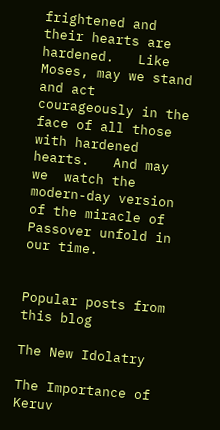frightened and their hearts are hardened.   Like Moses, may we stand and act courageously in the face of all those with hardened hearts.   And may we  watch the modern-day version of the miracle of Passover unfold in our time.


Popular posts from this blog

The New Idolatry

The Importance of Keruv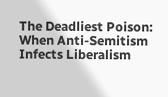The Deadliest Poison: When Anti-Semitism Infects Liberalism